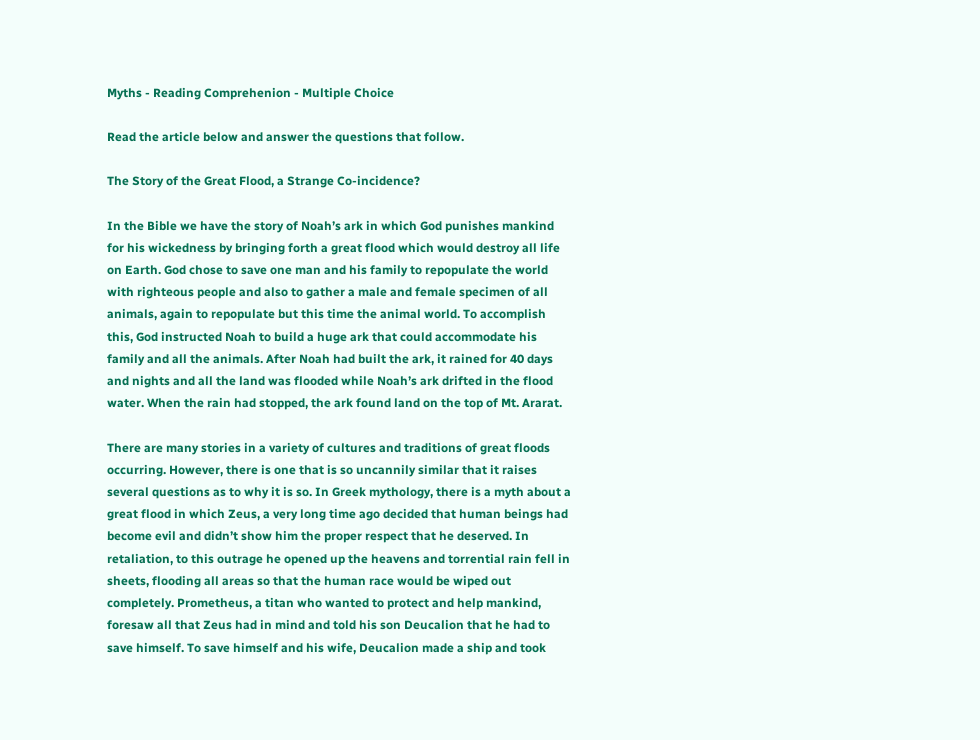Myths - Reading Comprehenion - Multiple Choice

Read the article below and answer the questions that follow.

The Story of the Great Flood, a Strange Co-incidence?

In the Bible we have the story of Noah’s ark in which God punishes mankind for his wickedness by bringing forth a great flood which would destroy all life on Earth. God chose to save one man and his family to repopulate the world with righteous people and also to gather a male and female specimen of all animals, again to repopulate but this time the animal world. To accomplish this, God instructed Noah to build a huge ark that could accommodate his family and all the animals. After Noah had built the ark, it rained for 40 days and nights and all the land was flooded while Noah’s ark drifted in the flood water. When the rain had stopped, the ark found land on the top of Mt. Ararat.

There are many stories in a variety of cultures and traditions of great floods occurring. However, there is one that is so uncannily similar that it raises several questions as to why it is so. In Greek mythology, there is a myth about a great flood in which Zeus, a very long time ago decided that human beings had become evil and didn’t show him the proper respect that he deserved. In retaliation, to this outrage he opened up the heavens and torrential rain fell in sheets, flooding all areas so that the human race would be wiped out completely. Prometheus, a titan who wanted to protect and help mankind, foresaw all that Zeus had in mind and told his son Deucalion that he had to save himself. To save himself and his wife, Deucalion made a ship and took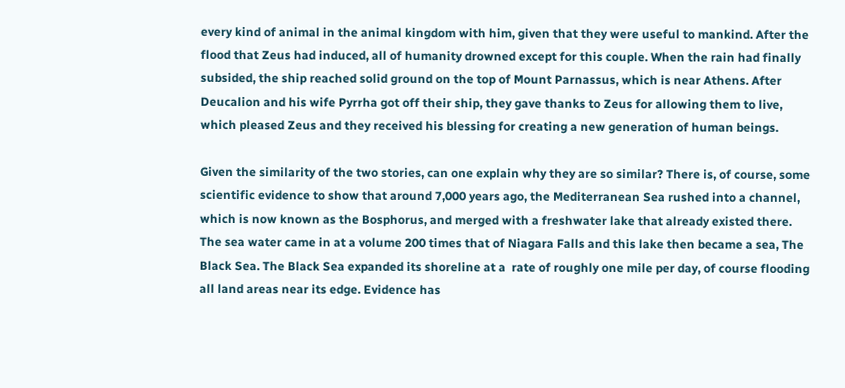every kind of animal in the animal kingdom with him, given that they were useful to mankind. After the flood that Zeus had induced, all of humanity drowned except for this couple. When the rain had finally subsided, the ship reached solid ground on the top of Mount Parnassus, which is near Athens. After Deucalion and his wife Pyrrha got off their ship, they gave thanks to Zeus for allowing them to live, which pleased Zeus and they received his blessing for creating a new generation of human beings.

Given the similarity of the two stories, can one explain why they are so similar? There is, of course, some scientific evidence to show that around 7,000 years ago, the Mediterranean Sea rushed into a channel, which is now known as the Bosphorus, and merged with a freshwater lake that already existed there. The sea water came in at a volume 200 times that of Niagara Falls and this lake then became a sea, The Black Sea. The Black Sea expanded its shoreline at a  rate of roughly one mile per day, of course flooding all land areas near its edge. Evidence has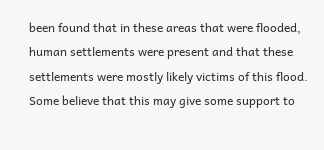been found that in these areas that were flooded, human settlements were present and that these settlements were mostly likely victims of this flood. Some believe that this may give some support to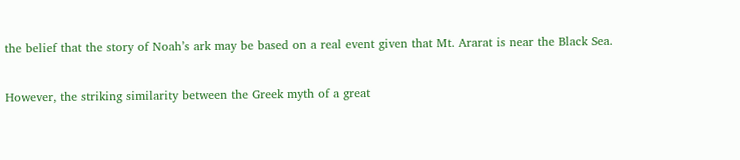the belief that the story of Noah’s ark may be based on a real event given that Mt. Ararat is near the Black Sea.

However, the striking similarity between the Greek myth of a great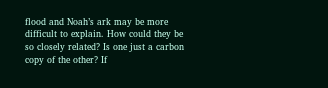flood and Noah’s ark may be more difficult to explain. How could they be so closely related? Is one just a carbon copy of the other? If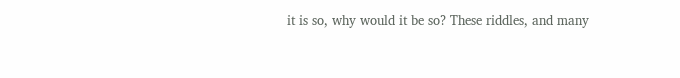it is so, why would it be so? These riddles, and many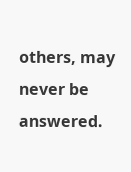others, may never be answered.